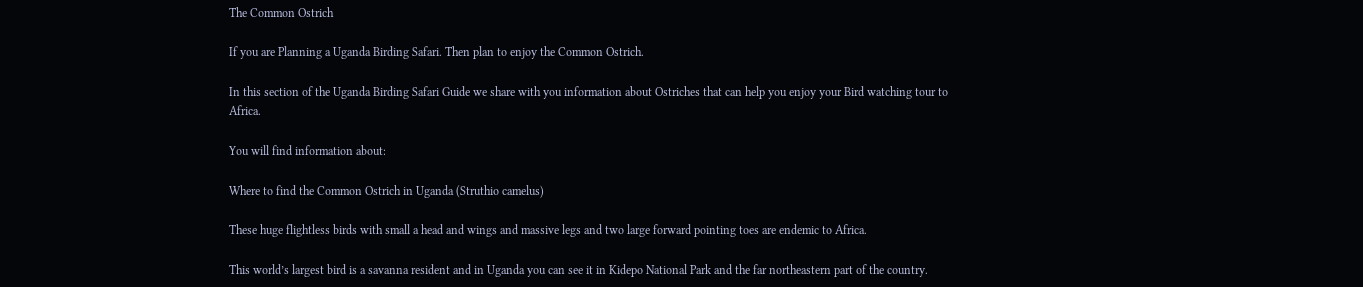The Common Ostrich

If you are Planning a Uganda Birding Safari. Then plan to enjoy the Common Ostrich.

In this section of the Uganda Birding Safari Guide we share with you information about Ostriches that can help you enjoy your Bird watching tour to Africa.

You will find information about:

Where to find the Common Ostrich in Uganda (Struthio camelus)

These huge flightless birds with small a head and wings and massive legs and two large forward pointing toes are endemic to Africa.

This world’s largest bird is a savanna resident and in Uganda you can see it in Kidepo National Park and the far northeastern part of the country.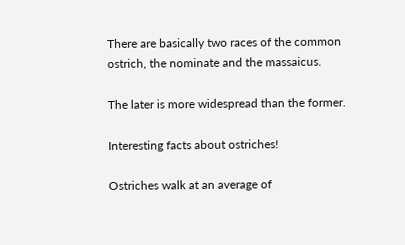There are basically two races of the common ostrich, the nominate and the massaicus.

The later is more widespread than the former.

Interesting facts about ostriches!

Ostriches walk at an average of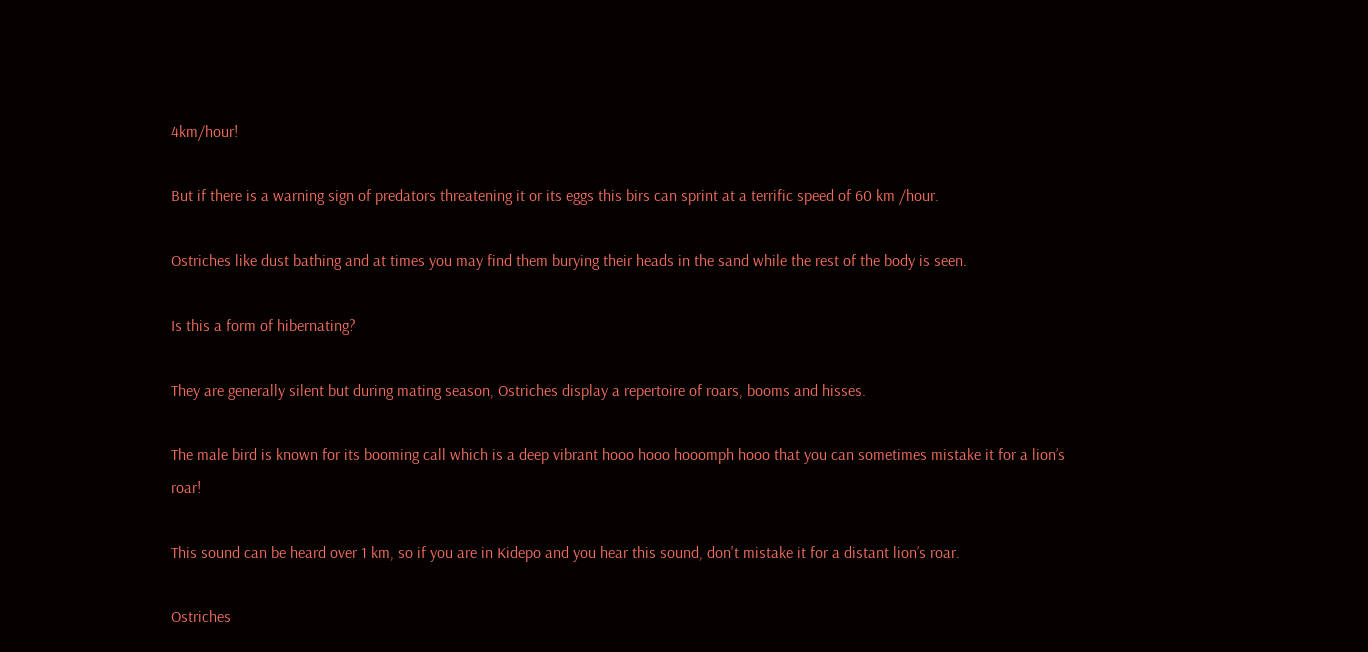4km/hour!

But if there is a warning sign of predators threatening it or its eggs this birs can sprint at a terrific speed of 60 km /hour.

Ostriches like dust bathing and at times you may find them burying their heads in the sand while the rest of the body is seen.

Is this a form of hibernating?

They are generally silent but during mating season, Ostriches display a repertoire of roars, booms and hisses.

The male bird is known for its booming call which is a deep vibrant hooo hooo hooomph hooo that you can sometimes mistake it for a lion’s roar!

This sound can be heard over 1 km, so if you are in Kidepo and you hear this sound, don't mistake it for a distant lion’s roar.

Ostriches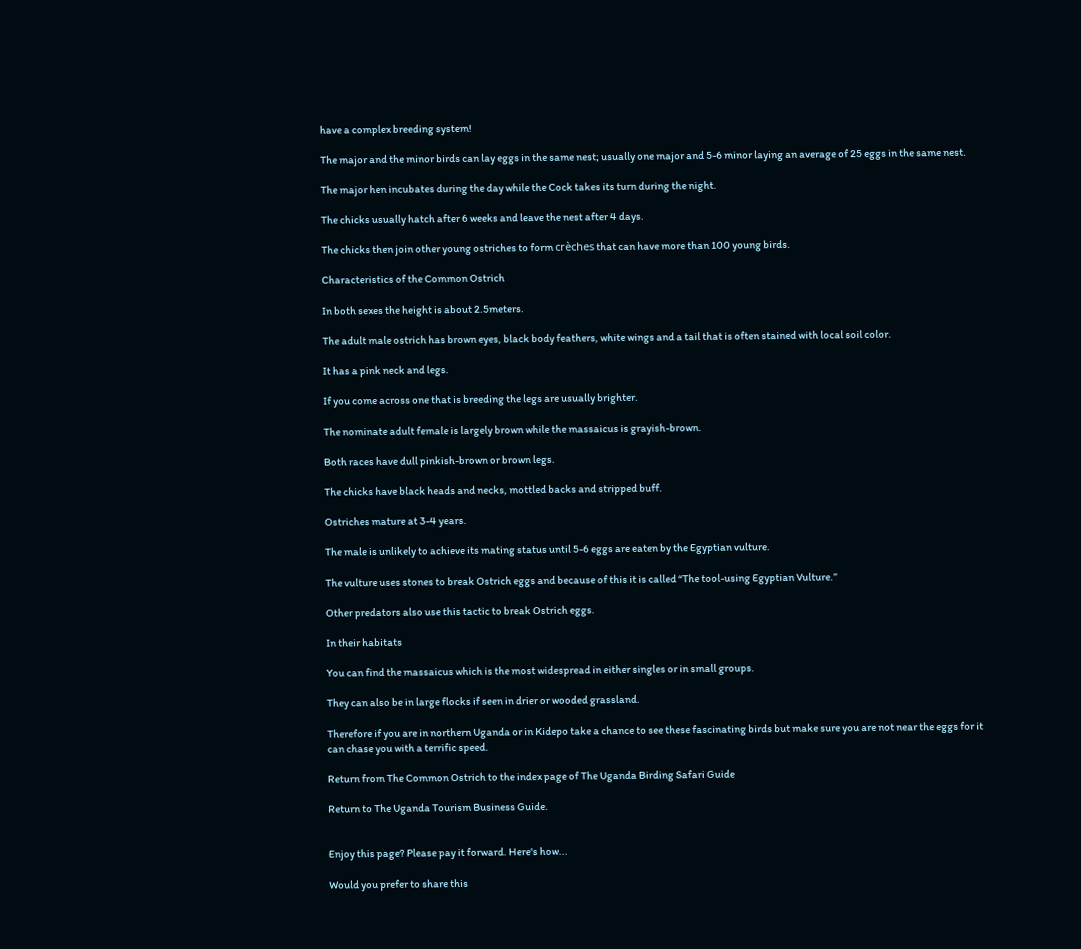have a complex breeding system!

The major and the minor birds can lay eggs in the same nest; usually one major and 5-6 minor laying an average of 25 eggs in the same nest.

The major hen incubates during the day while the Cock takes its turn during the night.

The chicks usually hatch after 6 weeks and leave the nest after 4 days.

The chicks then join other young ostriches to form crèches that can have more than 100 young birds.

Characteristics of the Common Ostrich

In both sexes the height is about 2.5meters.

The adult male ostrich has brown eyes, black body feathers, white wings and a tail that is often stained with local soil color.

It has a pink neck and legs.

If you come across one that is breeding the legs are usually brighter.

The nominate adult female is largely brown while the massaicus is grayish-brown.

Both races have dull pinkish-brown or brown legs.

The chicks have black heads and necks, mottled backs and stripped buff.

Ostriches mature at 3-4 years.

The male is unlikely to achieve its mating status until 5-6 eggs are eaten by the Egyptian vulture.

The vulture uses stones to break Ostrich eggs and because of this it is called “The tool-using Egyptian Vulture.”

Other predators also use this tactic to break Ostrich eggs.

In their habitats

You can find the massaicus which is the most widespread in either singles or in small groups.

They can also be in large flocks if seen in drier or wooded grassland.

Therefore if you are in northern Uganda or in Kidepo take a chance to see these fascinating birds but make sure you are not near the eggs for it can chase you with a terrific speed.

Return from The Common Ostrich to the index page of The Uganda Birding Safari Guide

Return to The Uganda Tourism Business Guide.


Enjoy this page? Please pay it forward. Here's how...

Would you prefer to share this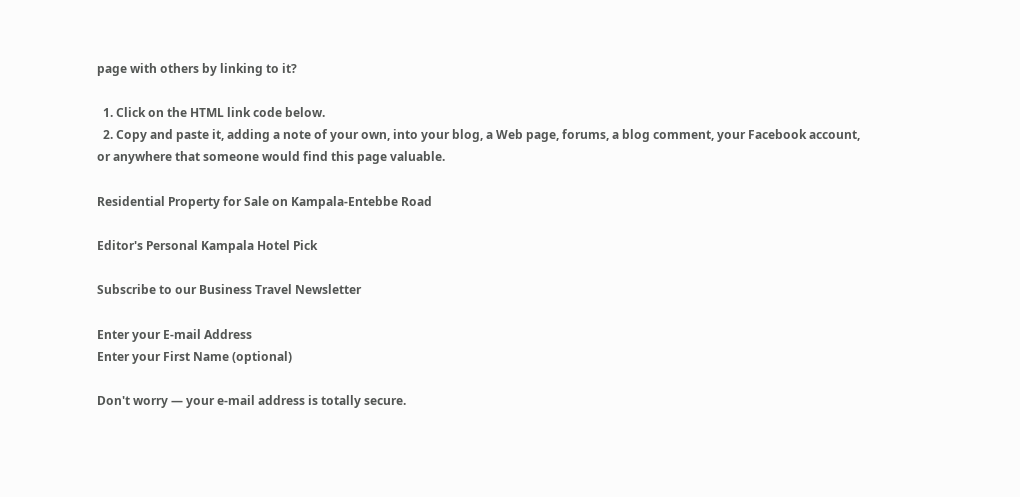page with others by linking to it?

  1. Click on the HTML link code below.
  2. Copy and paste it, adding a note of your own, into your blog, a Web page, forums, a blog comment, your Facebook account, or anywhere that someone would find this page valuable.

Residential Property for Sale on Kampala-Entebbe Road

Editor's Personal Kampala Hotel Pick

Subscribe to our Business Travel Newsletter

Enter your E-mail Address
Enter your First Name (optional)

Don't worry — your e-mail address is totally secure.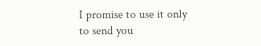I promise to use it only to send you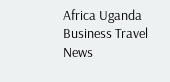Africa Uganda Business Travel News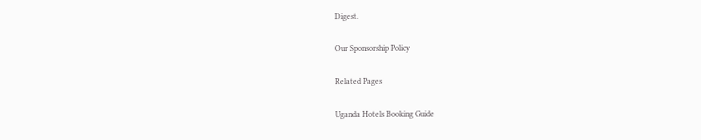Digest.

Our Sponsorship Policy

Related Pages

Uganda Hotels Booking Guide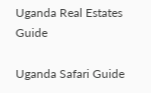Uganda Real Estates Guide

Uganda Safari Guide